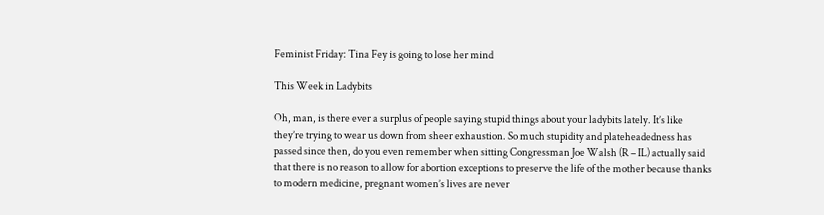Feminist Friday: Tina Fey is going to lose her mind

This Week in Ladybits

Oh, man, is there ever a surplus of people saying stupid things about your ladybits lately. It’s like they’re trying to wear us down from sheer exhaustion. So much stupidity and plateheadedness has passed since then, do you even remember when sitting Congressman Joe Walsh (R – IL) actually said that there is no reason to allow for abortion exceptions to preserve the life of the mother because thanks to modern medicine, pregnant women’s lives are never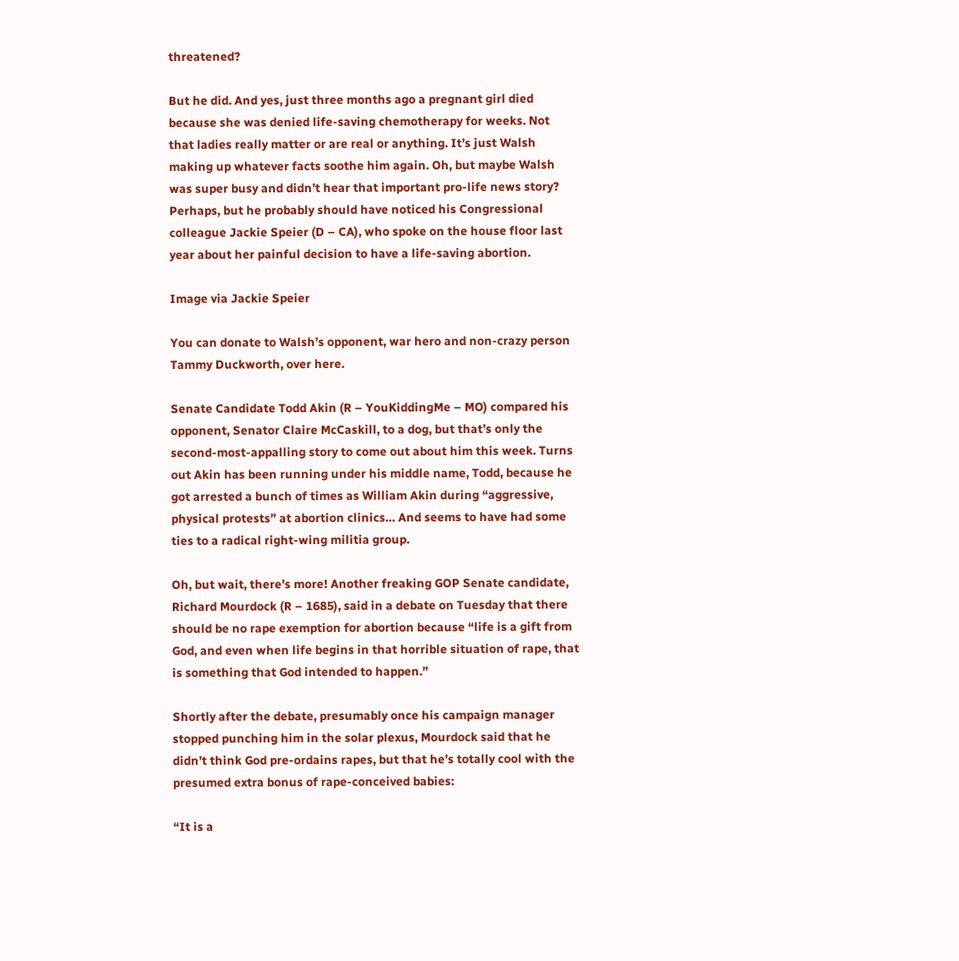threatened?

But he did. And yes, just three months ago a pregnant girl died because she was denied life-saving chemotherapy for weeks. Not that ladies really matter or are real or anything. It’s just Walsh making up whatever facts soothe him again. Oh, but maybe Walsh was super busy and didn’t hear that important pro-life news story? Perhaps, but he probably should have noticed his Congressional colleague Jackie Speier (D – CA), who spoke on the house floor last year about her painful decision to have a life-saving abortion.

Image via Jackie Speier

You can donate to Walsh’s opponent, war hero and non-crazy person Tammy Duckworth, over here.

Senate Candidate Todd Akin (R – YouKiddingMe – MO) compared his opponent, Senator Claire McCaskill, to a dog, but that’s only the second-most-appalling story to come out about him this week. Turns out Akin has been running under his middle name, Todd, because he got arrested a bunch of times as William Akin during “aggressive, physical protests” at abortion clinics… And seems to have had some ties to a radical right-wing militia group.

Oh, but wait, there’s more! Another freaking GOP Senate candidate, Richard Mourdock (R – 1685), said in a debate on Tuesday that there should be no rape exemption for abortion because “life is a gift from God, and even when life begins in that horrible situation of rape, that is something that God intended to happen.”

Shortly after the debate, presumably once his campaign manager stopped punching him in the solar plexus, Mourdock said that he didn’t think God pre-ordains rapes, but that he’s totally cool with the presumed extra bonus of rape-conceived babies:

“It is a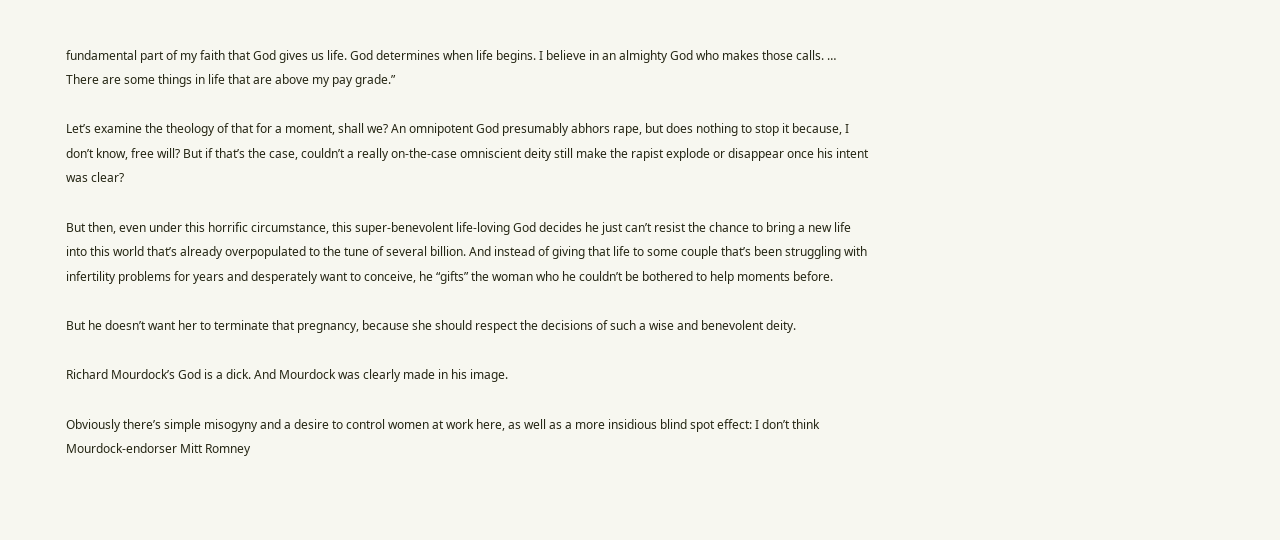fundamental part of my faith that God gives us life. God determines when life begins. I believe in an almighty God who makes those calls. … There are some things in life that are above my pay grade.”

Let’s examine the theology of that for a moment, shall we? An omnipotent God presumably abhors rape, but does nothing to stop it because, I don’t know, free will? But if that’s the case, couldn’t a really on-the-case omniscient deity still make the rapist explode or disappear once his intent was clear?

But then, even under this horrific circumstance, this super-benevolent life-loving God decides he just can’t resist the chance to bring a new life into this world that’s already overpopulated to the tune of several billion. And instead of giving that life to some couple that’s been struggling with infertility problems for years and desperately want to conceive, he “gifts” the woman who he couldn’t be bothered to help moments before.

But he doesn’t want her to terminate that pregnancy, because she should respect the decisions of such a wise and benevolent deity.

Richard Mourdock’s God is a dick. And Mourdock was clearly made in his image.

Obviously there’s simple misogyny and a desire to control women at work here, as well as a more insidious blind spot effect: I don’t think Mourdock-endorser Mitt Romney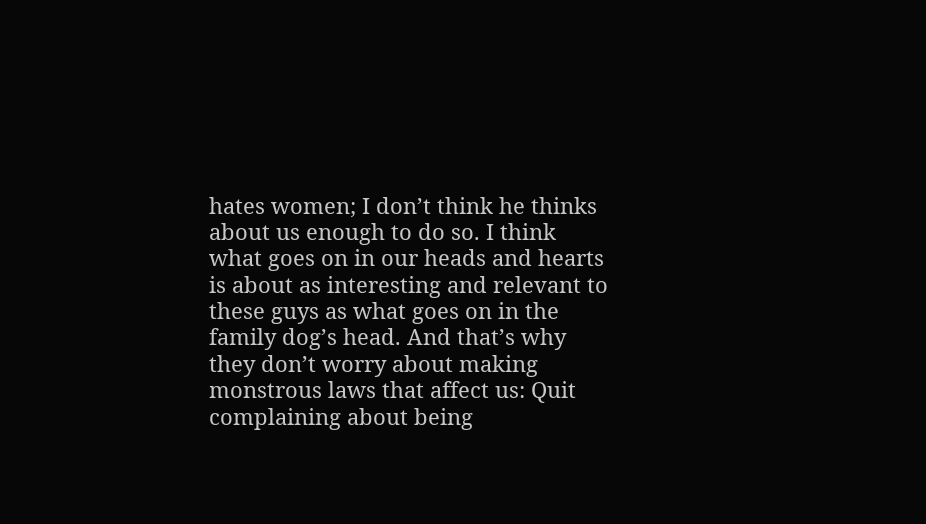hates women; I don’t think he thinks about us enough to do so. I think what goes on in our heads and hearts is about as interesting and relevant to these guys as what goes on in the family dog’s head. And that’s why they don’t worry about making monstrous laws that affect us: Quit complaining about being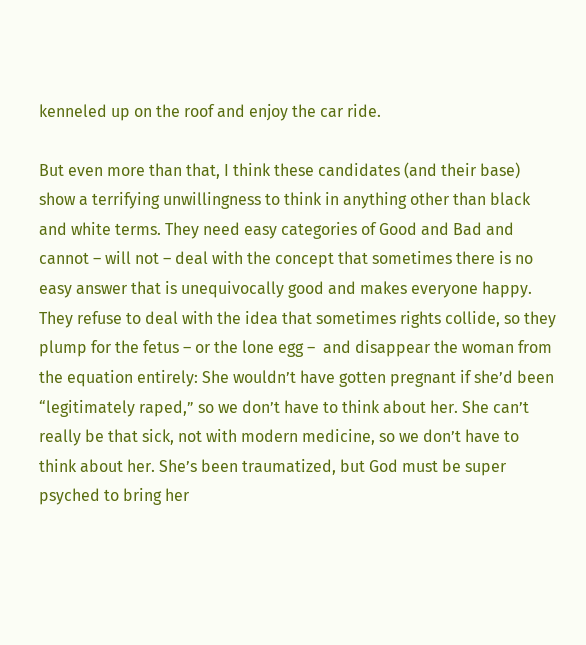kenneled up on the roof and enjoy the car ride.

But even more than that, I think these candidates (and their base) show a terrifying unwillingness to think in anything other than black and white terms. They need easy categories of Good and Bad and cannot – will not – deal with the concept that sometimes there is no easy answer that is unequivocally good and makes everyone happy. They refuse to deal with the idea that sometimes rights collide, so they plump for the fetus – or the lone egg –  and disappear the woman from the equation entirely: She wouldn’t have gotten pregnant if she’d been “legitimately raped,” so we don’t have to think about her. She can’t really be that sick, not with modern medicine, so we don’t have to think about her. She’s been traumatized, but God must be super psyched to bring her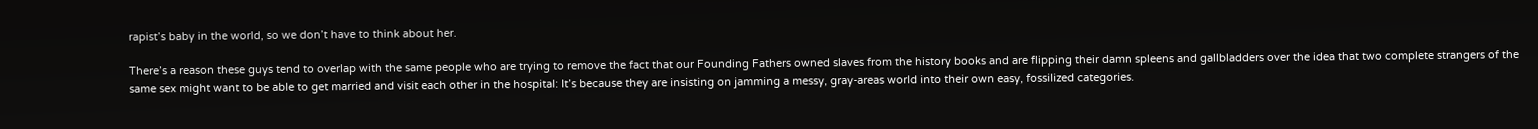rapist’s baby in the world, so we don’t have to think about her.

There’s a reason these guys tend to overlap with the same people who are trying to remove the fact that our Founding Fathers owned slaves from the history books and are flipping their damn spleens and gallbladders over the idea that two complete strangers of the same sex might want to be able to get married and visit each other in the hospital: It’s because they are insisting on jamming a messy, gray-areas world into their own easy, fossilized categories.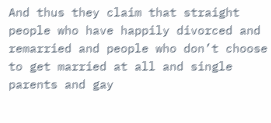And thus they claim that straight people who have happily divorced and remarried and people who don’t choose to get married at all and single parents and gay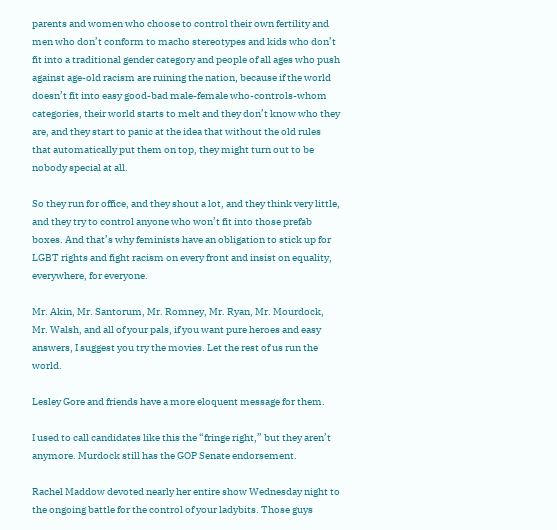parents and women who choose to control their own fertility and men who don’t conform to macho stereotypes and kids who don’t fit into a traditional gender category and people of all ages who push against age-old racism are ruining the nation, because if the world doesn’t fit into easy good-bad male-female who-controls-whom categories, their world starts to melt and they don’t know who they are, and they start to panic at the idea that without the old rules that automatically put them on top, they might turn out to be nobody special at all.

So they run for office, and they shout a lot, and they think very little, and they try to control anyone who won’t fit into those prefab boxes. And that’s why feminists have an obligation to stick up for LGBT rights and fight racism on every front and insist on equality, everywhere, for everyone.

Mr. Akin, Mr. Santorum, Mr. Romney, Mr. Ryan, Mr. Mourdock, Mr. Walsh, and all of your pals, if you want pure heroes and easy answers, I suggest you try the movies. Let the rest of us run the world.

Lesley Gore and friends have a more eloquent message for them.

I used to call candidates like this the “fringe right,” but they aren’t anymore. Murdock still has the GOP Senate endorsement.

Rachel Maddow devoted nearly her entire show Wednesday night to the ongoing battle for the control of your ladybits. Those guys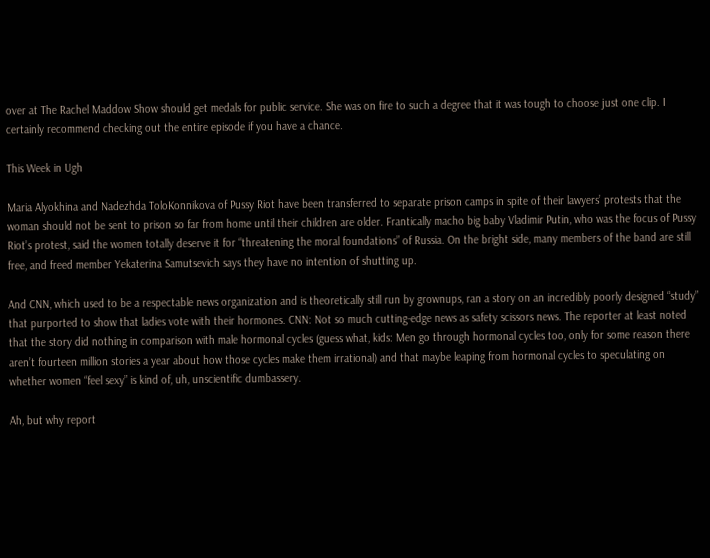over at The Rachel Maddow Show should get medals for public service. She was on fire to such a degree that it was tough to choose just one clip. I certainly recommend checking out the entire episode if you have a chance.

This Week in Ugh

Maria Alyokhina and Nadezhda ToloKonnikova of Pussy Riot have been transferred to separate prison camps in spite of their lawyers’ protests that the woman should not be sent to prison so far from home until their children are older. Frantically macho big baby Vladimir Putin, who was the focus of Pussy Riot’s protest, said the women totally deserve it for “threatening the moral foundations” of Russia. On the bright side, many members of the band are still free, and freed member Yekaterina Samutsevich says they have no intention of shutting up.

And CNN, which used to be a respectable news organization and is theoretically still run by grownups, ran a story on an incredibly poorly designed “study” that purported to show that ladies vote with their hormones. CNN: Not so much cutting-edge news as safety scissors news. The reporter at least noted that the story did nothing in comparison with male hormonal cycles (guess what, kids: Men go through hormonal cycles too, only for some reason there aren’t fourteen million stories a year about how those cycles make them irrational) and that maybe leaping from hormonal cycles to speculating on whether women “feel sexy” is kind of, uh, unscientific dumbassery.

Ah, but why report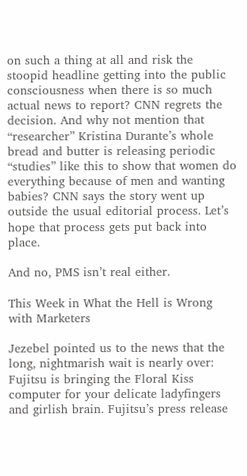on such a thing at all and risk the stoopid headline getting into the public consciousness when there is so much actual news to report? CNN regrets the decision. And why not mention that “researcher” Kristina Durante’s whole bread and butter is releasing periodic “studies” like this to show that women do everything because of men and wanting babies? CNN says the story went up outside the usual editorial process. Let’s hope that process gets put back into place.

And no, PMS isn’t real either.

This Week in What the Hell is Wrong with Marketers

Jezebel pointed us to the news that the long, nightmarish wait is nearly over: Fujitsu is bringing the Floral Kiss computer for your delicate ladyfingers and girlish brain. Fujitsu’s press release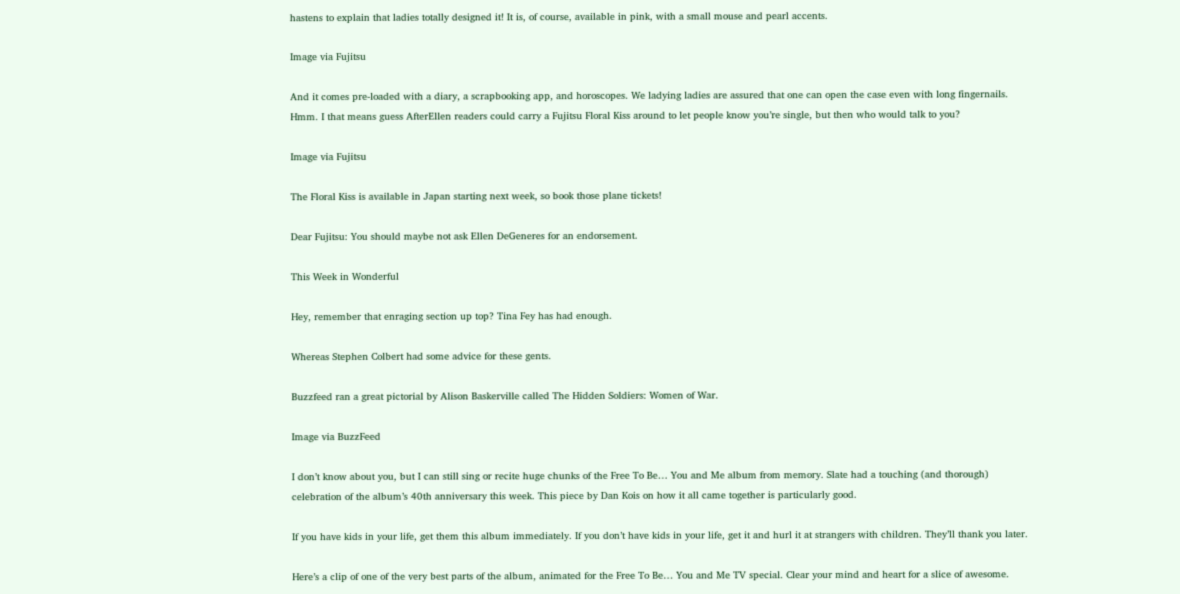hastens to explain that ladies totally designed it! It is, of course, available in pink, with a small mouse and pearl accents.

Image via Fujitsu

And it comes pre-loaded with a diary, a scrapbooking app, and horoscopes. We ladying ladies are assured that one can open the case even with long fingernails. Hmm. I that means guess AfterEllen readers could carry a Fujitsu Floral Kiss around to let people know you’re single, but then who would talk to you?

Image via Fujitsu

The Floral Kiss is available in Japan starting next week, so book those plane tickets!

Dear Fujitsu: You should maybe not ask Ellen DeGeneres for an endorsement.

This Week in Wonderful

Hey, remember that enraging section up top? Tina Fey has had enough.

Whereas Stephen Colbert had some advice for these gents.

Buzzfeed ran a great pictorial by Alison Baskerville called The Hidden Soldiers: Women of War.

Image via BuzzFeed

I don’t know about you, but I can still sing or recite huge chunks of the Free To Be… You and Me album from memory. Slate had a touching (and thorough) celebration of the album’s 40th anniversary this week. This piece by Dan Kois on how it all came together is particularly good.

If you have kids in your life, get them this album immediately. If you don’t have kids in your life, get it and hurl it at strangers with children. They’ll thank you later.

Here’s a clip of one of the very best parts of the album, animated for the Free To Be… You and Me TV special. Clear your mind and heart for a slice of awesome.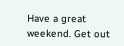Have a great weekend. Get out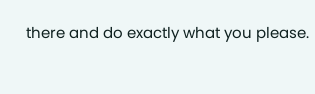there and do exactly what you please.